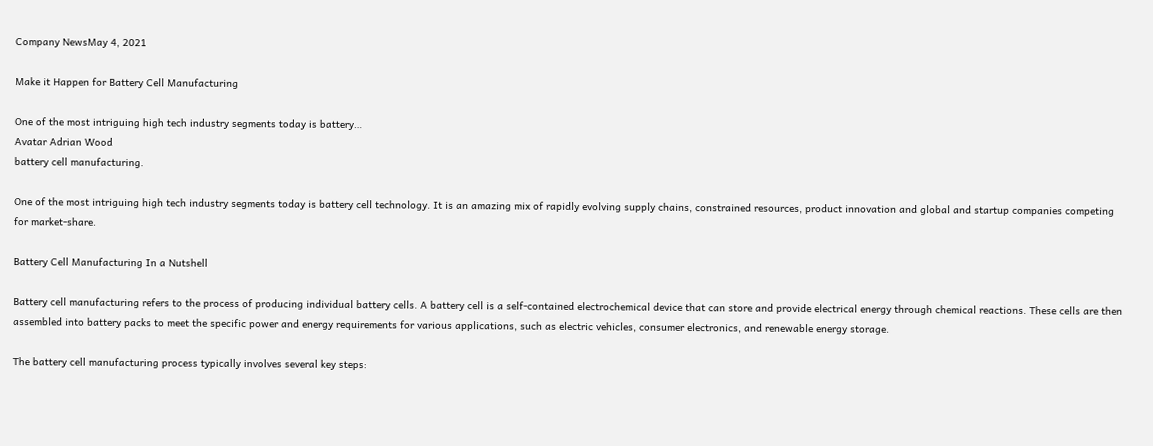Company NewsMay 4, 2021

Make it Happen for Battery Cell Manufacturing

One of the most intriguing high tech industry segments today is battery…
Avatar Adrian Wood
battery cell manufacturing.

One of the most intriguing high tech industry segments today is battery cell technology. It is an amazing mix of rapidly evolving supply chains, constrained resources, product innovation and global and startup companies competing for market-share.

Battery Cell Manufacturing In a Nutshell

Battery cell manufacturing refers to the process of producing individual battery cells. A battery cell is a self-contained electrochemical device that can store and provide electrical energy through chemical reactions. These cells are then assembled into battery packs to meet the specific power and energy requirements for various applications, such as electric vehicles, consumer electronics, and renewable energy storage.

The battery cell manufacturing process typically involves several key steps: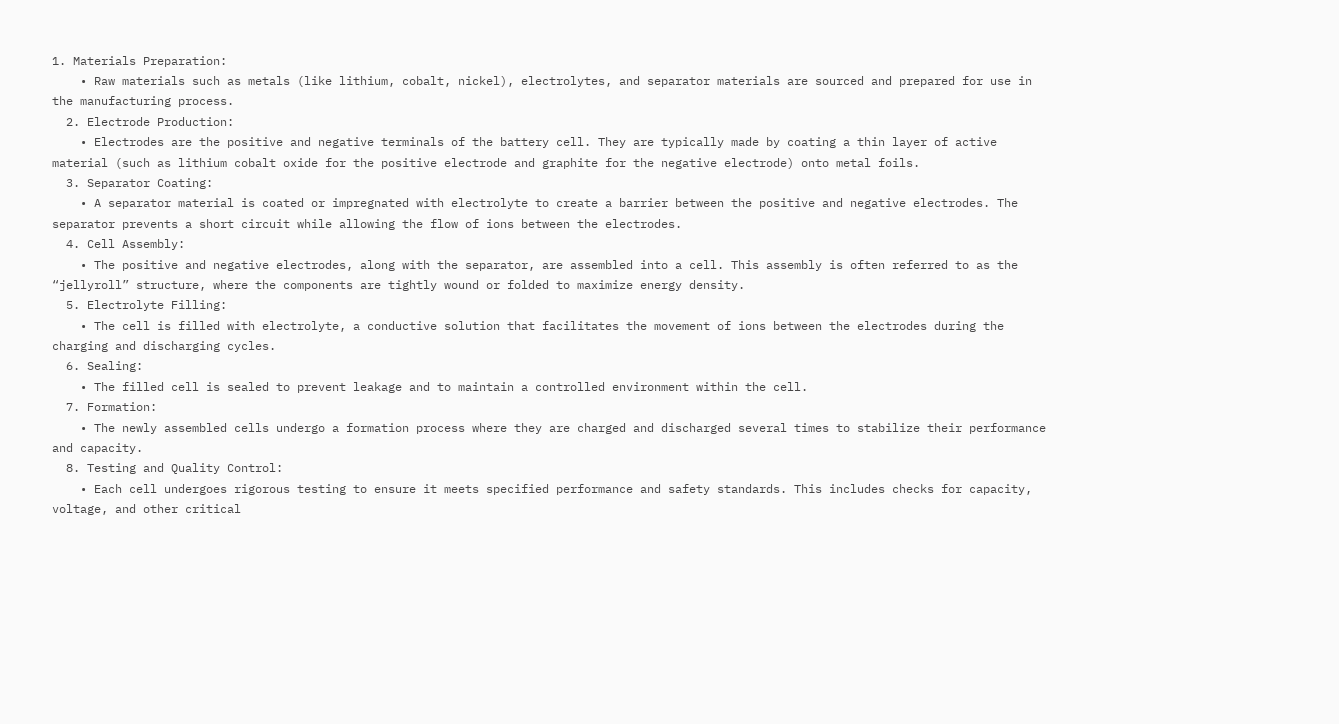1. Materials Preparation:
    • Raw materials such as metals (like lithium, cobalt, nickel), electrolytes, and separator materials are sourced and prepared for use in the manufacturing process.
  2. Electrode Production:
    • Electrodes are the positive and negative terminals of the battery cell. They are typically made by coating a thin layer of active material (such as lithium cobalt oxide for the positive electrode and graphite for the negative electrode) onto metal foils.
  3. Separator Coating:
    • A separator material is coated or impregnated with electrolyte to create a barrier between the positive and negative electrodes. The separator prevents a short circuit while allowing the flow of ions between the electrodes.
  4. Cell Assembly:
    • The positive and negative electrodes, along with the separator, are assembled into a cell. This assembly is often referred to as the “jellyroll” structure, where the components are tightly wound or folded to maximize energy density.
  5. Electrolyte Filling:
    • The cell is filled with electrolyte, a conductive solution that facilitates the movement of ions between the electrodes during the charging and discharging cycles.
  6. Sealing:
    • The filled cell is sealed to prevent leakage and to maintain a controlled environment within the cell.
  7. Formation:
    • The newly assembled cells undergo a formation process where they are charged and discharged several times to stabilize their performance and capacity.
  8. Testing and Quality Control:
    • Each cell undergoes rigorous testing to ensure it meets specified performance and safety standards. This includes checks for capacity, voltage, and other critical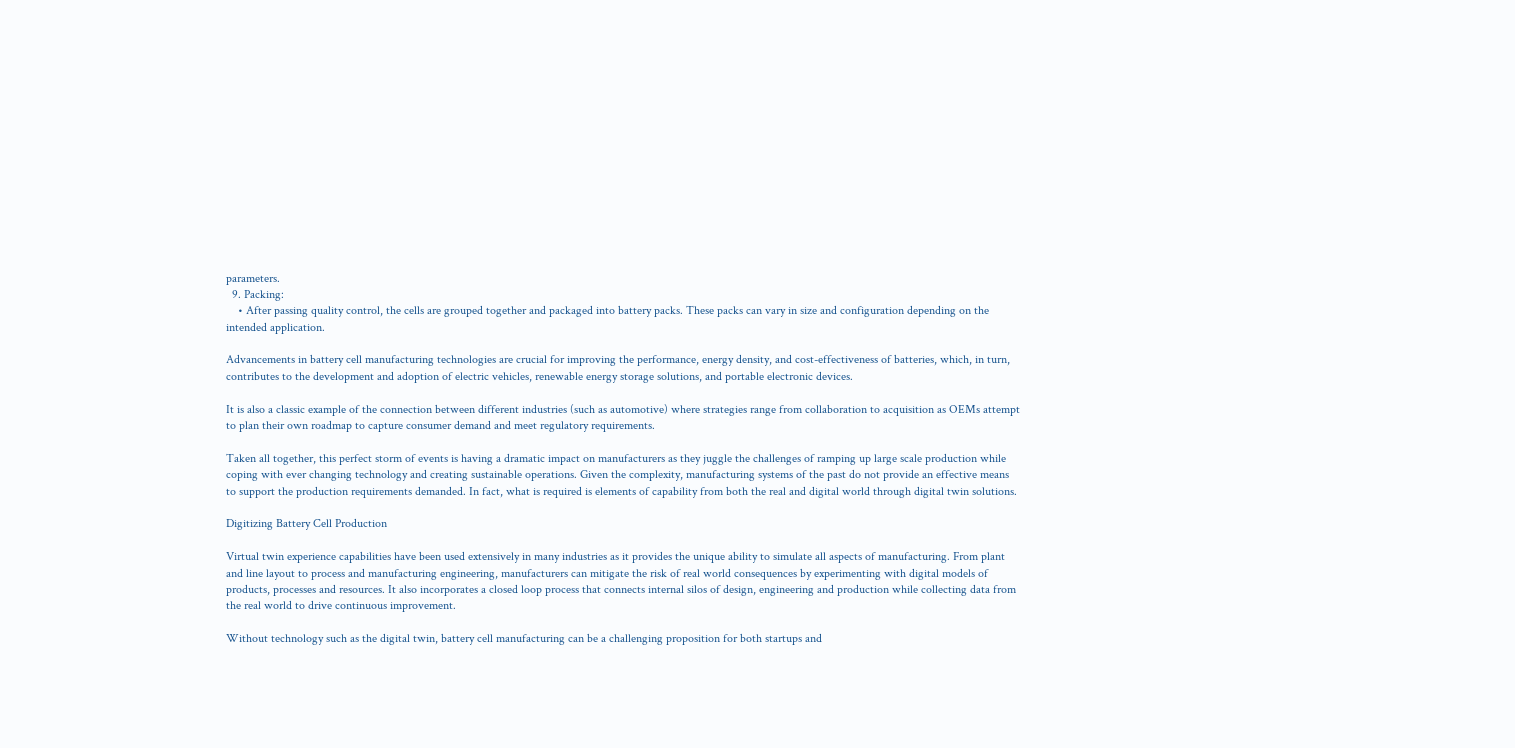parameters.
  9. Packing:
    • After passing quality control, the cells are grouped together and packaged into battery packs. These packs can vary in size and configuration depending on the intended application.

Advancements in battery cell manufacturing technologies are crucial for improving the performance, energy density, and cost-effectiveness of batteries, which, in turn, contributes to the development and adoption of electric vehicles, renewable energy storage solutions, and portable electronic devices.

It is also a classic example of the connection between different industries (such as automotive) where strategies range from collaboration to acquisition as OEMs attempt to plan their own roadmap to capture consumer demand and meet regulatory requirements.

Taken all together, this perfect storm of events is having a dramatic impact on manufacturers as they juggle the challenges of ramping up large scale production while coping with ever changing technology and creating sustainable operations. Given the complexity, manufacturing systems of the past do not provide an effective means to support the production requirements demanded. In fact, what is required is elements of capability from both the real and digital world through digital twin solutions.

Digitizing Battery Cell Production

Virtual twin experience capabilities have been used extensively in many industries as it provides the unique ability to simulate all aspects of manufacturing. From plant and line layout to process and manufacturing engineering, manufacturers can mitigate the risk of real world consequences by experimenting with digital models of products, processes and resources. It also incorporates a closed loop process that connects internal silos of design, engineering and production while collecting data from the real world to drive continuous improvement.

Without technology such as the digital twin, battery cell manufacturing can be a challenging proposition for both startups and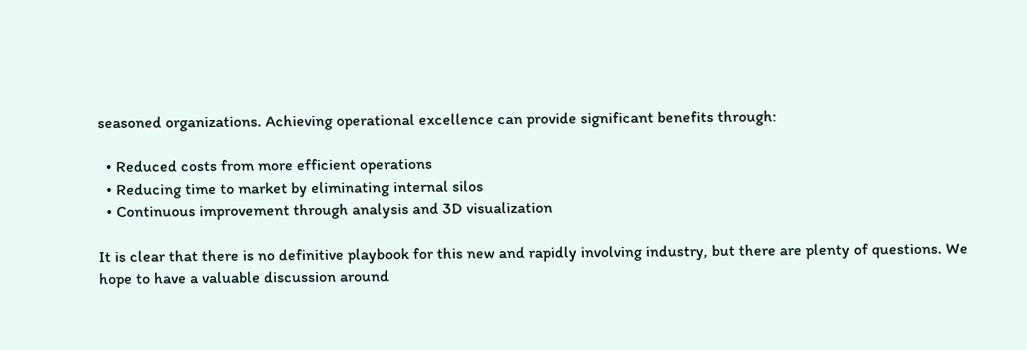seasoned organizations. Achieving operational excellence can provide significant benefits through:

  • Reduced costs from more efficient operations
  • Reducing time to market by eliminating internal silos
  • Continuous improvement through analysis and 3D visualization

It is clear that there is no definitive playbook for this new and rapidly involving industry, but there are plenty of questions. We hope to have a valuable discussion around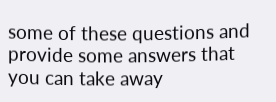some of these questions and provide some answers that you can take away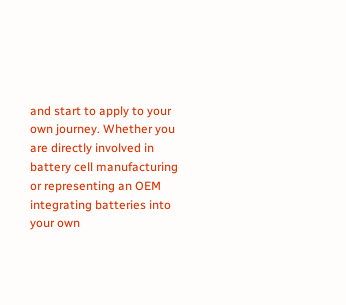and start to apply to your own journey. Whether you are directly involved in battery cell manufacturing or representing an OEM integrating batteries into your own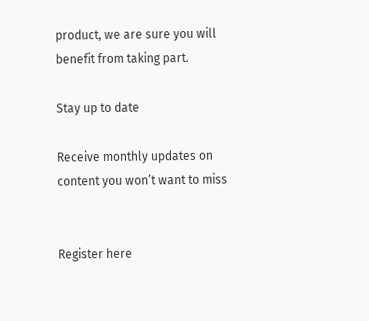product, we are sure you will benefit from taking part.

Stay up to date

Receive monthly updates on content you won’t want to miss


Register here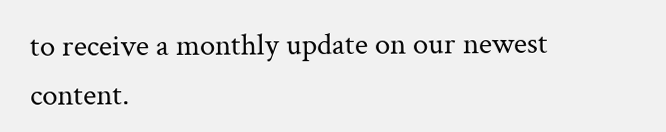to receive a monthly update on our newest content.